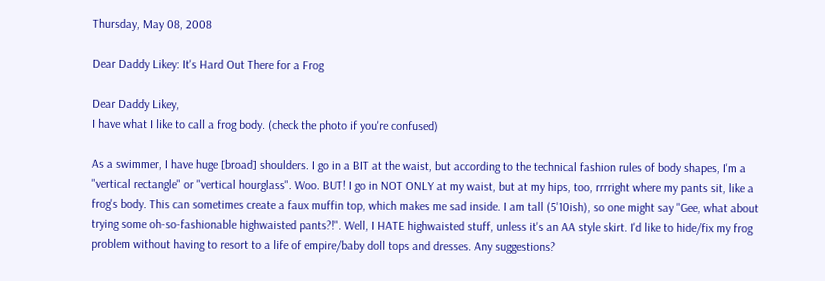Thursday, May 08, 2008

Dear Daddy Likey: It's Hard Out There for a Frog

Dear Daddy Likey,
I have what I like to call a frog body. (check the photo if you're confused)

As a swimmer, I have huge [broad] shoulders. I go in a BIT at the waist, but according to the technical fashion rules of body shapes, I'm a "vertical rectangle" or "vertical hourglass". Woo. BUT! I go in NOT ONLY at my waist, but at my hips, too, rrrright where my pants sit, like a frog's body. This can sometimes create a faux muffin top, which makes me sad inside. I am tall (5'10ish), so one might say "Gee, what about trying some oh-so-fashionable highwaisted pants?!". Well, I HATE highwaisted stuff, unless it's an AA style skirt. I'd like to hide/fix my frog problem without having to resort to a life of empire/baby doll tops and dresses. Any suggestions?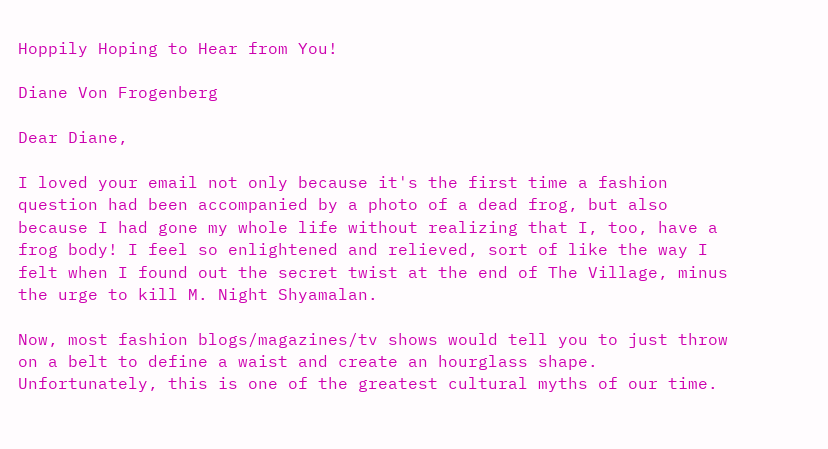Hoppily Hoping to Hear from You!

Diane Von Frogenberg

Dear Diane,

I loved your email not only because it's the first time a fashion question had been accompanied by a photo of a dead frog, but also because I had gone my whole life without realizing that I, too, have a frog body! I feel so enlightened and relieved, sort of like the way I felt when I found out the secret twist at the end of The Village, minus the urge to kill M. Night Shyamalan.

Now, most fashion blogs/magazines/tv shows would tell you to just throw on a belt to define a waist and create an hourglass shape. Unfortunately, this is one of the greatest cultural myths of our time.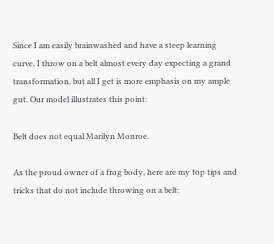Since I am easily brainwashed and have a steep learning curve, I throw on a belt almost every day expecting a grand transformation, but all I get is more emphasis on my ample gut. Our model illustrates this point:

Belt does not equal Marilyn Monroe.

As the proud owner of a frog body, here are my top tips and tricks that do not include throwing on a belt: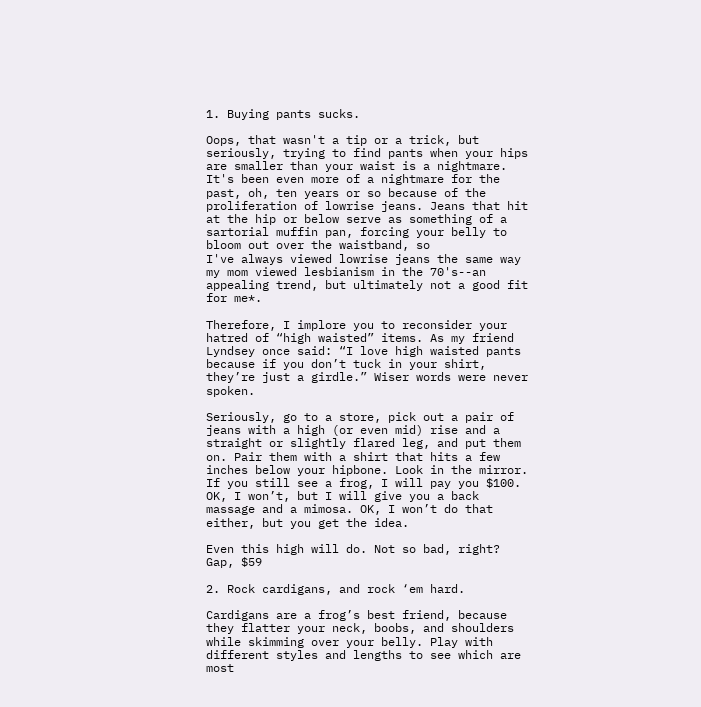1. Buying pants sucks.

Oops, that wasn't a tip or a trick, but seriously, trying to find pants when your hips are smaller than your waist is a nightmare. It's been even more of a nightmare for the past, oh, ten years or so because of the proliferation of lowrise jeans. Jeans that hit at the hip or below serve as something of a sartorial muffin pan, forcing your belly to bloom out over the waistband, so
I've always viewed lowrise jeans the same way my mom viewed lesbianism in the 70's--an appealing trend, but ultimately not a good fit for me*.

Therefore, I implore you to reconsider your hatred of “high waisted” items. As my friend Lyndsey once said: “I love high waisted pants because if you don’t tuck in your shirt, they’re just a girdle.” Wiser words were never spoken.

Seriously, go to a store, pick out a pair of jeans with a high (or even mid) rise and a straight or slightly flared leg, and put them on. Pair them with a shirt that hits a few inches below your hipbone. Look in the mirror. If you still see a frog, I will pay you $100. OK, I won’t, but I will give you a back massage and a mimosa. OK, I won’t do that either, but you get the idea.

Even this high will do. Not so bad, right?
Gap, $59

2. Rock cardigans, and rock ‘em hard.

Cardigans are a frog’s best friend, because they flatter your neck, boobs, and shoulders while skimming over your belly. Play with different styles and lengths to see which are most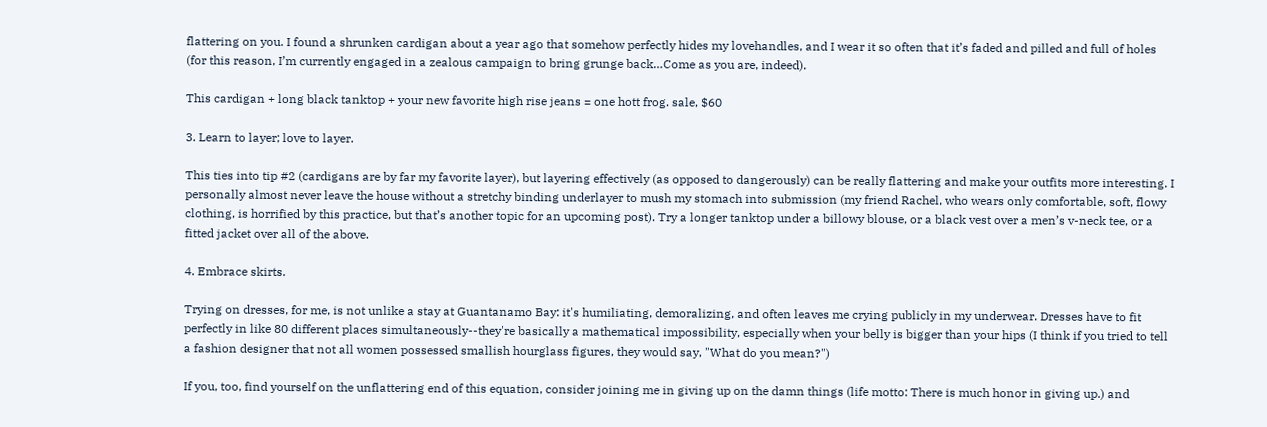flattering on you. I found a shrunken cardigan about a year ago that somehow perfectly hides my lovehandles, and I wear it so often that it’s faded and pilled and full of holes (for this reason, I’m currently engaged in a zealous campaign to bring grunge back…Come as you are, indeed).

This cardigan + long black tanktop + your new favorite high rise jeans = one hott frog. sale, $60

3. Learn to layer; love to layer.

This ties into tip #2 (cardigans are by far my favorite layer), but layering effectively (as opposed to dangerously) can be really flattering and make your outfits more interesting. I personally almost never leave the house without a stretchy binding underlayer to mush my stomach into submission (my friend Rachel, who wears only comfortable, soft, flowy clothing, is horrified by this practice, but that’s another topic for an upcoming post). Try a longer tanktop under a billowy blouse, or a black vest over a men’s v-neck tee, or a fitted jacket over all of the above.

4. Embrace skirts.

Trying on dresses, for me, is not unlike a stay at Guantanamo Bay: it's humiliating, demoralizing, and often leaves me crying publicly in my underwear. Dresses have to fit perfectly in like 80 different places simultaneously--they're basically a mathematical impossibility, especially when your belly is bigger than your hips (I think if you tried to tell a fashion designer that not all women possessed smallish hourglass figures, they would say, "What do you mean?")

If you, too, find yourself on the unflattering end of this equation, consider joining me in giving up on the damn things (life motto: There is much honor in giving up.) and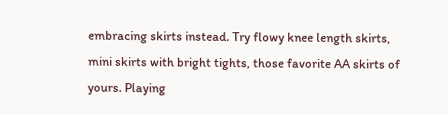embracing skirts instead. Try flowy knee length skirts, mini skirts with bright tights, those favorite AA skirts of yours. Playing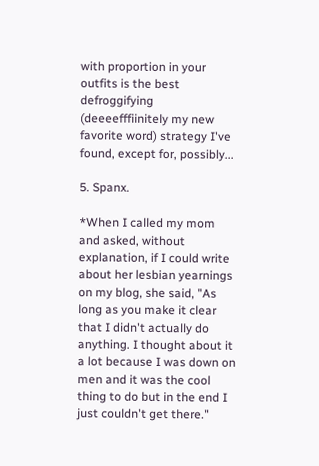with proportion in your outfits is the best defroggifying (deeeefffiinitely my new favorite word) strategy I've found, except for, possibly...

5. Spanx.

*When I called my mom and asked, without explanation, if I could write about her lesbian yearnings on my blog, she said, "As long as you make it clear that I didn't actually do anything. I thought about it a lot because I was down on men and it was the cool thing to do but in the end I just couldn't get there."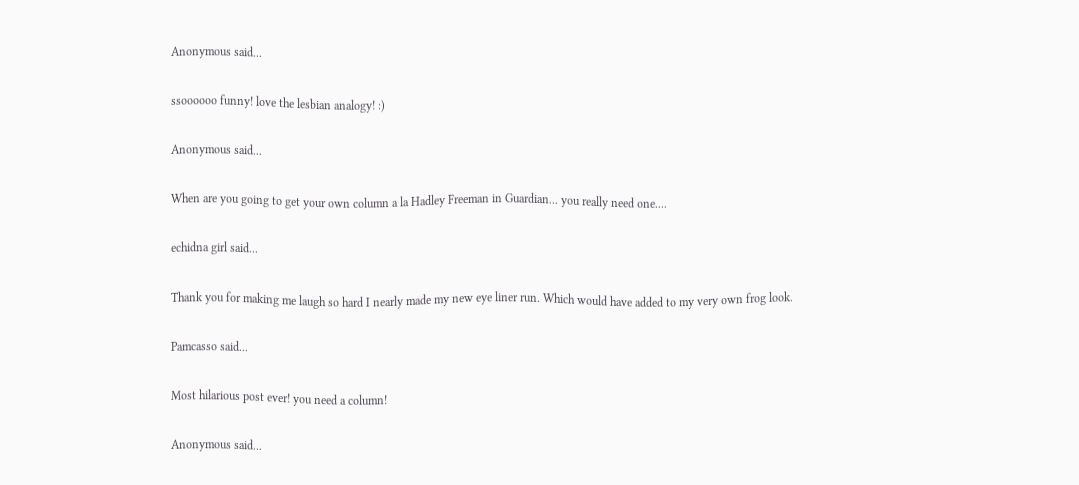Anonymous said...

ssoooooo funny! love the lesbian analogy! :)

Anonymous said...

When are you going to get your own column a la Hadley Freeman in Guardian... you really need one....

echidna girl said...

Thank you for making me laugh so hard I nearly made my new eye liner run. Which would have added to my very own frog look.

Pamcasso said...

Most hilarious post ever! you need a column!

Anonymous said...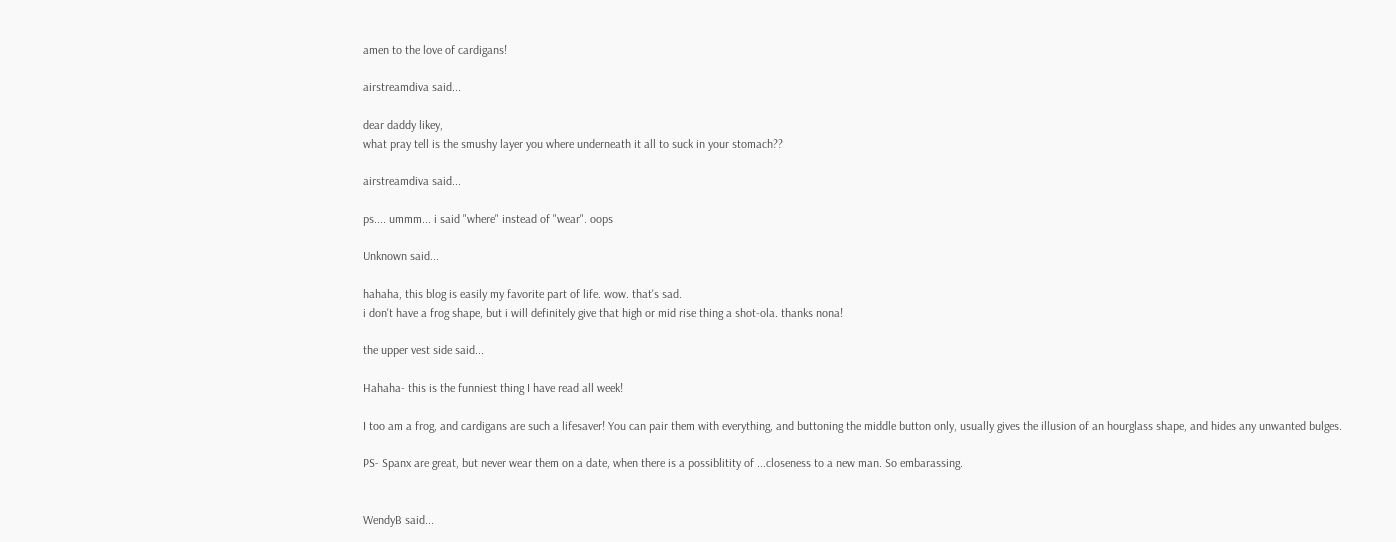amen to the love of cardigans!

airstreamdiva said...

dear daddy likey,
what pray tell is the smushy layer you where underneath it all to suck in your stomach??

airstreamdiva said...

ps.... ummm... i said "where" instead of "wear". oops

Unknown said...

hahaha, this blog is easily my favorite part of life. wow. that's sad.
i don't have a frog shape, but i will definitely give that high or mid rise thing a shot-ola. thanks nona!

the upper vest side said...

Hahaha- this is the funniest thing I have read all week!

I too am a frog, and cardigans are such a lifesaver! You can pair them with everything, and buttoning the middle button only, usually gives the illusion of an hourglass shape, and hides any unwanted bulges.

PS- Spanx are great, but never wear them on a date, when there is a possiblitity of ...closeness to a new man. So embarassing.


WendyB said...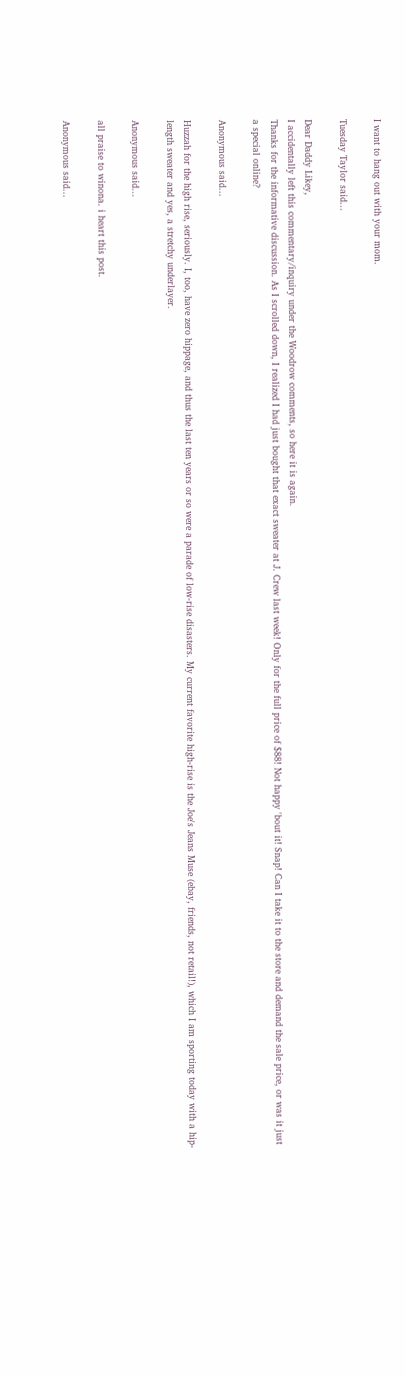I want to hang out with your mom.

Tuesday Taylor said...

Dear Daddy Likey,
I accidentally left this commentary/inquiry under the Woodrow comments, so here it is again.
Thanks for the informative discussion. As I scrolled down, I realized I had just bought that exact sweater at J. Crew last week! Only for the full price of $88! Not happy 'bout it! Snap! Can I take it to the store and demand the sale price, or was it just a special online?

Anonymous said...

Huzzah for the high rise, seriously. I, too, have zero hippage, and thus the last ten years or so were a parade of low-rise disasters. My current favorite high-rise is the Joe's Jeans Muse (ebay, friends, not retail!), which I am sporting today with a hip-length sweater and yes, a stretchy underlayer.

Anonymous said...

all praise to winona. i heart this post.

Anonymous said...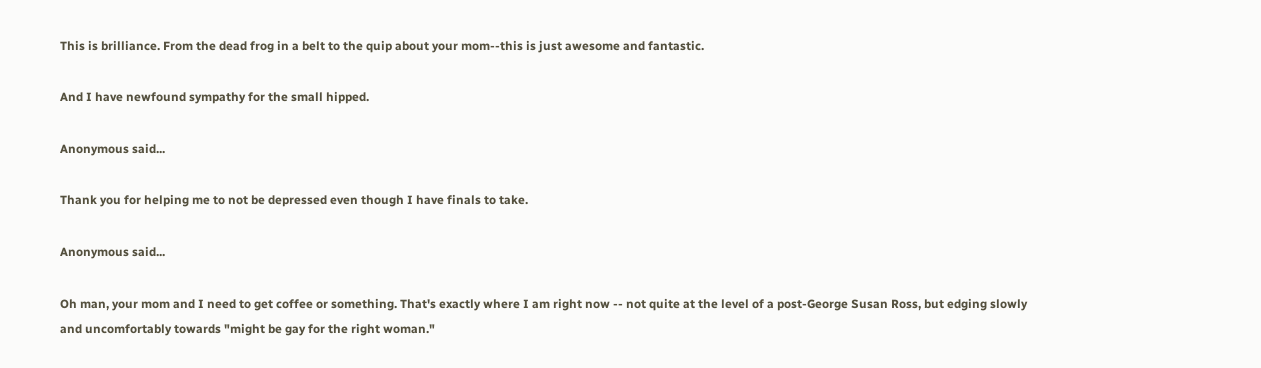This is brilliance. From the dead frog in a belt to the quip about your mom--this is just awesome and fantastic.

And I have newfound sympathy for the small hipped.

Anonymous said...

Thank you for helping me to not be depressed even though I have finals to take.

Anonymous said...

Oh man, your mom and I need to get coffee or something. That's exactly where I am right now -- not quite at the level of a post-George Susan Ross, but edging slowly and uncomfortably towards "might be gay for the right woman."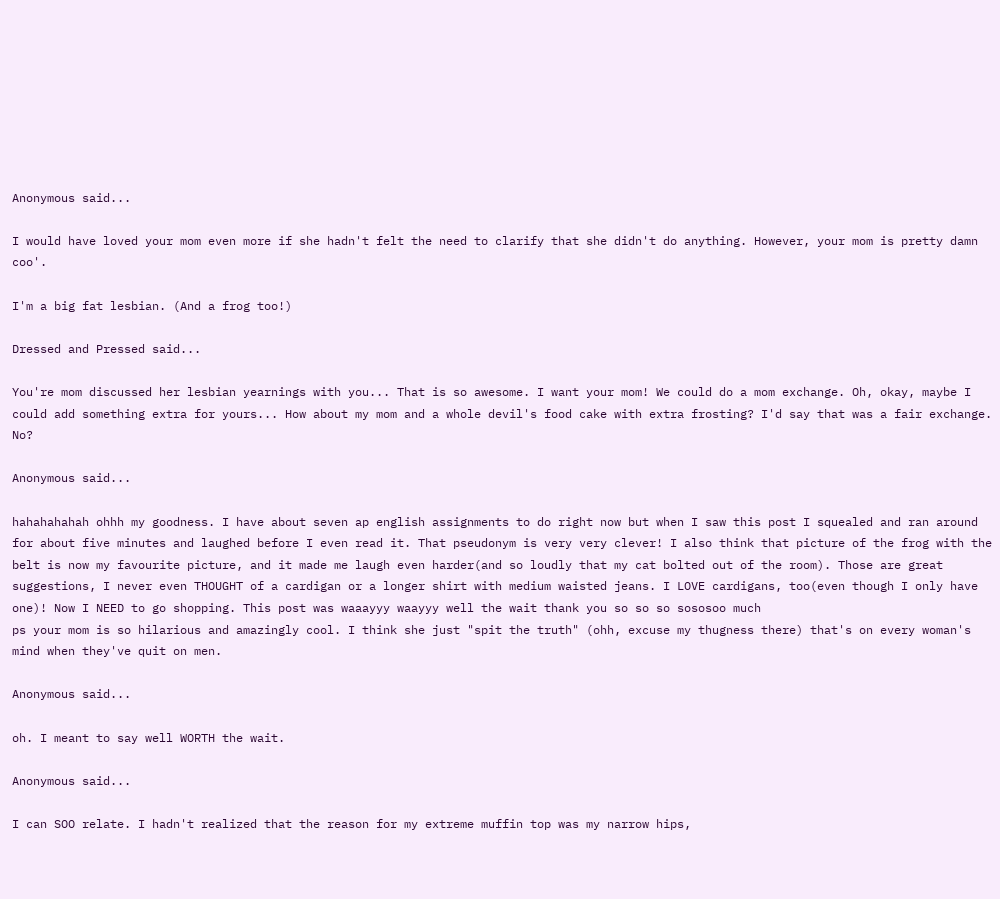Anonymous said...

I would have loved your mom even more if she hadn't felt the need to clarify that she didn't do anything. However, your mom is pretty damn coo'.

I'm a big fat lesbian. (And a frog too!)

Dressed and Pressed said...

You're mom discussed her lesbian yearnings with you... That is so awesome. I want your mom! We could do a mom exchange. Oh, okay, maybe I could add something extra for yours... How about my mom and a whole devil's food cake with extra frosting? I'd say that was a fair exchange. No?

Anonymous said...

hahahahahah ohhh my goodness. I have about seven ap english assignments to do right now but when I saw this post I squealed and ran around for about five minutes and laughed before I even read it. That pseudonym is very very clever! I also think that picture of the frog with the belt is now my favourite picture, and it made me laugh even harder(and so loudly that my cat bolted out of the room). Those are great suggestions, I never even THOUGHT of a cardigan or a longer shirt with medium waisted jeans. I LOVE cardigans, too(even though I only have one)! Now I NEED to go shopping. This post was waaayyy waayyy well the wait thank you so so so sososoo much
ps your mom is so hilarious and amazingly cool. I think she just "spit the truth" (ohh, excuse my thugness there) that's on every woman's mind when they've quit on men.

Anonymous said...

oh. I meant to say well WORTH the wait.

Anonymous said...

I can SOO relate. I hadn't realized that the reason for my extreme muffin top was my narrow hips,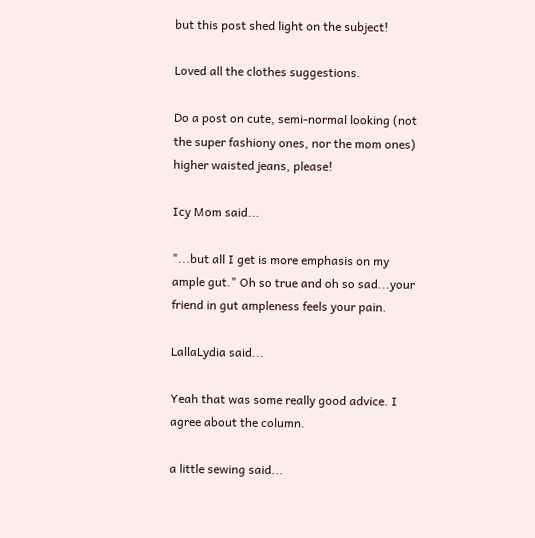but this post shed light on the subject!

Loved all the clothes suggestions.

Do a post on cute, semi-normal looking (not the super fashiony ones, nor the mom ones) higher waisted jeans, please!

Icy Mom said...

"...but all I get is more emphasis on my ample gut." Oh so true and oh so sad...your friend in gut ampleness feels your pain.

LallaLydia said...

Yeah that was some really good advice. I agree about the column.

a little sewing said...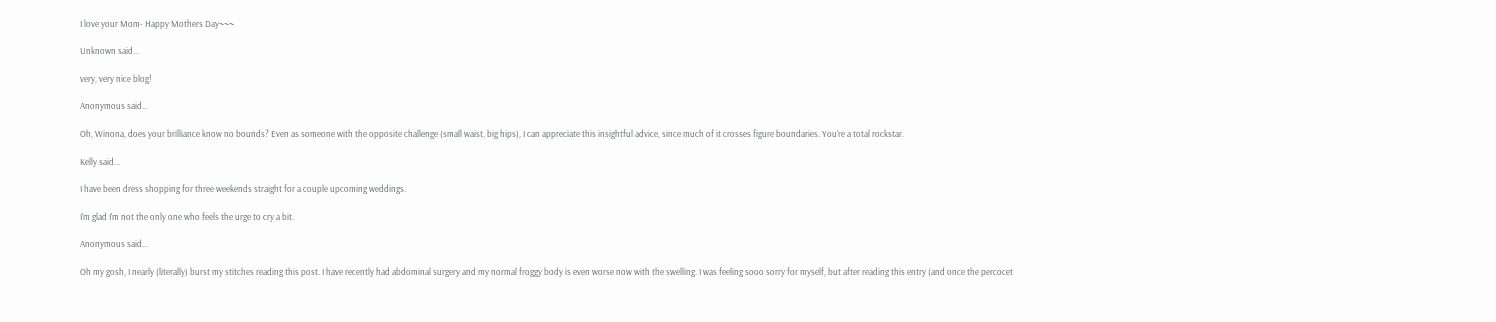I love your Mom- Happy Mothers Day~~~

Unknown said...

very, very nice blog!

Anonymous said...

Oh, Winona, does your brilliance know no bounds? Even as someone with the opposite challenge (small waist, big hips), I can appreciate this insightful advice, since much of it crosses figure boundaries. You're a total rockstar.

Kelly said...

I have been dress shopping for three weekends straight for a couple upcoming weddings.

I'm glad I'm not the only one who feels the urge to cry a bit.

Anonymous said...

Oh my gosh, I nearly (literally) burst my stitches reading this post. I have recently had abdominal surgery and my normal froggy body is even worse now with the swelling. I was feeling sooo sorry for myself, but after reading this entry (and once the percocet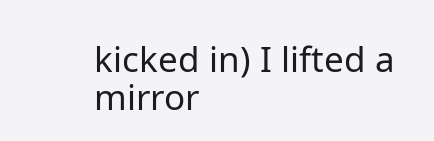kicked in) I lifted a mirror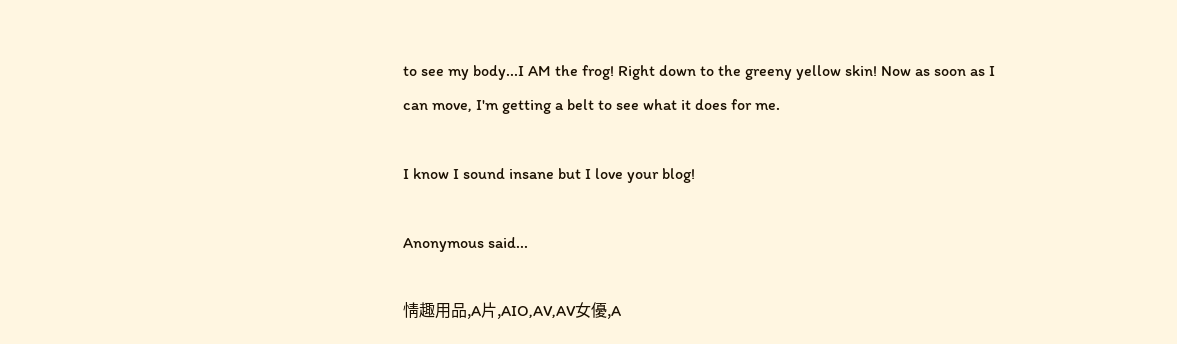to see my body...I AM the frog! Right down to the greeny yellow skin! Now as soon as I can move, I'm getting a belt to see what it does for me.

I know I sound insane but I love your blog!

Anonymous said...

情趣用品,A片,AIO,AV,AV女優,A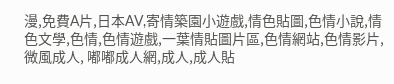漫,免費A片,日本AV,寄情築園小遊戲,情色貼圖,色情小說,情色文學,色情,色情遊戲,一葉情貼圖片區,色情網站,色情影片,微風成人, 嘟嘟成人網,成人,成人貼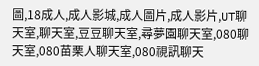圖,18成人,成人影城,成人圖片,成人影片,UT聊天室,聊天室,豆豆聊天室,尋夢園聊天室,080聊天室,080苗栗人聊天室,080視訊聊天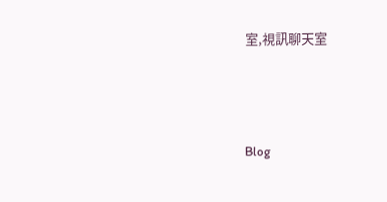室,視訊聊天室






Blog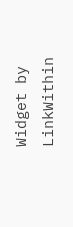Widget by LinkWithin